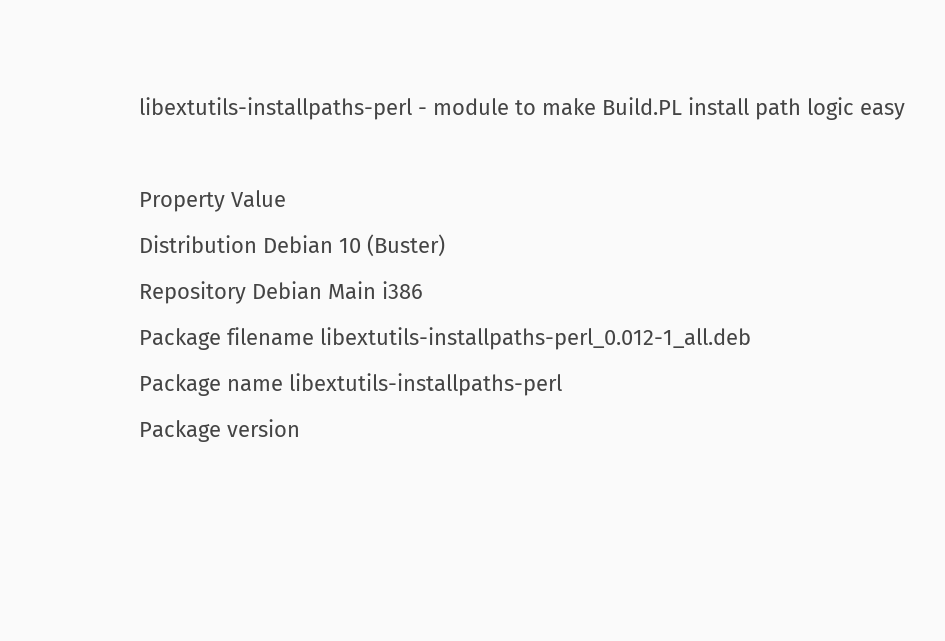libextutils-installpaths-perl - module to make Build.PL install path logic easy

Property Value
Distribution Debian 10 (Buster)
Repository Debian Main i386
Package filename libextutils-installpaths-perl_0.012-1_all.deb
Package name libextutils-installpaths-perl
Package version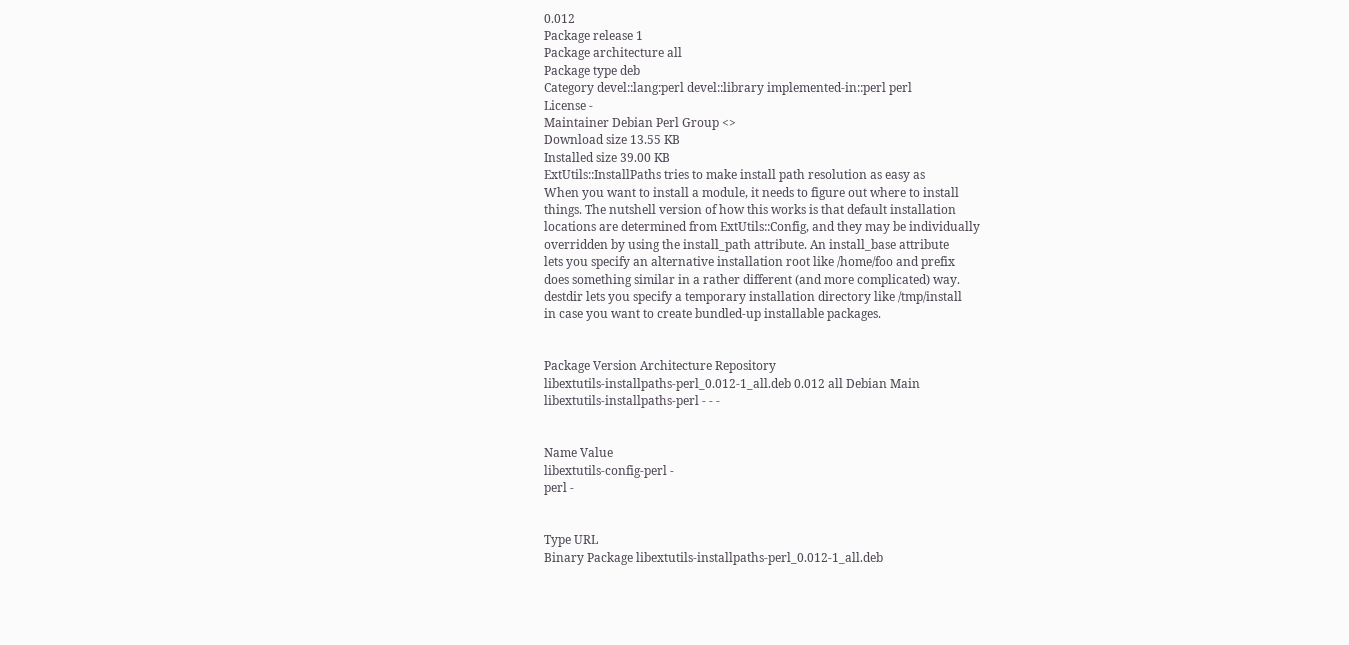0.012
Package release 1
Package architecture all
Package type deb
Category devel::lang:perl devel::library implemented-in::perl perl
License -
Maintainer Debian Perl Group <>
Download size 13.55 KB
Installed size 39.00 KB
ExtUtils::InstallPaths tries to make install path resolution as easy as
When you want to install a module, it needs to figure out where to install
things. The nutshell version of how this works is that default installation
locations are determined from ExtUtils::Config, and they may be individually
overridden by using the install_path attribute. An install_base attribute
lets you specify an alternative installation root like /home/foo and prefix
does something similar in a rather different (and more complicated) way.
destdir lets you specify a temporary installation directory like /tmp/install
in case you want to create bundled-up installable packages.


Package Version Architecture Repository
libextutils-installpaths-perl_0.012-1_all.deb 0.012 all Debian Main
libextutils-installpaths-perl - - -


Name Value
libextutils-config-perl -
perl -


Type URL
Binary Package libextutils-installpaths-perl_0.012-1_all.deb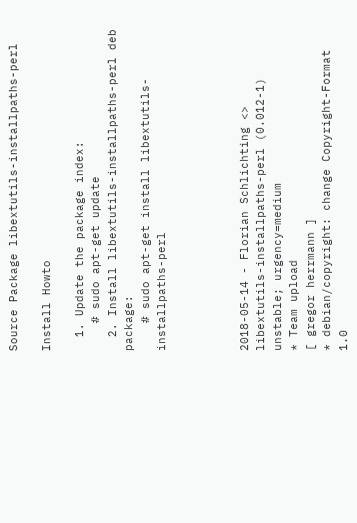Source Package libextutils-installpaths-perl

Install Howto

  1. Update the package index:
    # sudo apt-get update
  2. Install libextutils-installpaths-perl deb package:
    # sudo apt-get install libextutils-installpaths-perl




2018-05-14 - Florian Schlichting <>
libextutils-installpaths-perl (0.012-1) unstable; urgency=medium
* Team upload
[ gregor herrmann ]
* debian/copyright: change Copyright-Format 1.0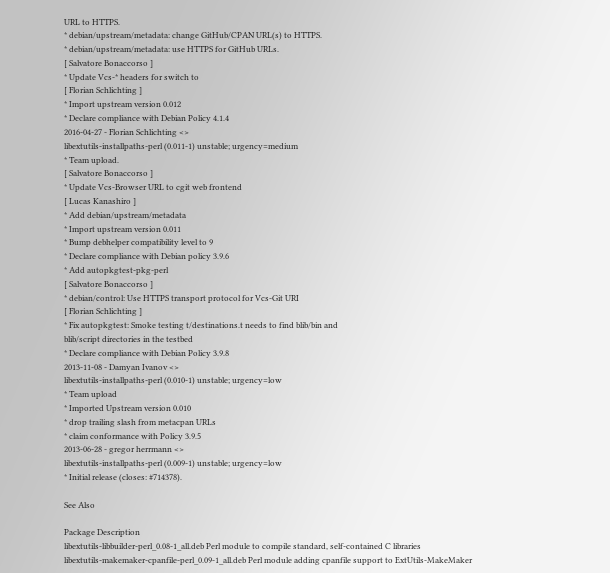URL to HTTPS.
* debian/upstream/metadata: change GitHub/CPAN URL(s) to HTTPS.
* debian/upstream/metadata: use HTTPS for GitHub URLs.
[ Salvatore Bonaccorso ]
* Update Vcs-* headers for switch to
[ Florian Schlichting ]
* Import upstream version 0.012
* Declare compliance with Debian Policy 4.1.4
2016-04-27 - Florian Schlichting <>
libextutils-installpaths-perl (0.011-1) unstable; urgency=medium
* Team upload.
[ Salvatore Bonaccorso ]
* Update Vcs-Browser URL to cgit web frontend
[ Lucas Kanashiro ]
* Add debian/upstream/metadata
* Import upstream version 0.011
* Bump debhelper compatibility level to 9
* Declare compliance with Debian policy 3.9.6
* Add autopkgtest-pkg-perl
[ Salvatore Bonaccorso ]
* debian/control: Use HTTPS transport protocol for Vcs-Git URI
[ Florian Schlichting ]
* Fix autopkgtest: Smoke testing t/destinations.t needs to find blib/bin and
blib/script directories in the testbed
* Declare compliance with Debian Policy 3.9.8
2013-11-08 - Damyan Ivanov <>
libextutils-installpaths-perl (0.010-1) unstable; urgency=low
* Team upload
* Imported Upstream version 0.010
* drop trailing slash from metacpan URLs
* claim conformance with Policy 3.9.5
2013-06-28 - gregor herrmann <>
libextutils-installpaths-perl (0.009-1) unstable; urgency=low
* Initial release (closes: #714378).

See Also

Package Description
libextutils-libbuilder-perl_0.08-1_all.deb Perl module to compile standard, self-contained C libraries
libextutils-makemaker-cpanfile-perl_0.09-1_all.deb Perl module adding cpanfile support to ExtUtils-MakeMaker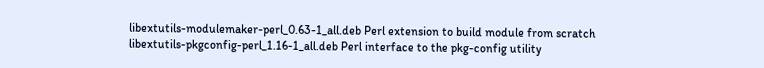libextutils-modulemaker-perl_0.63-1_all.deb Perl extension to build module from scratch
libextutils-pkgconfig-perl_1.16-1_all.deb Perl interface to the pkg-config utility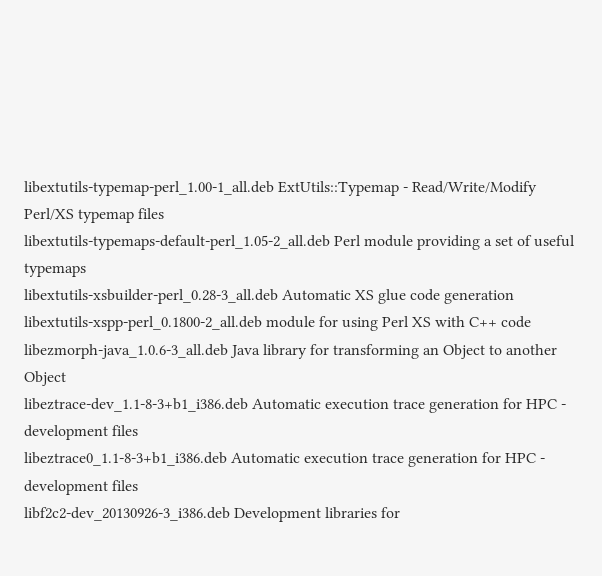libextutils-typemap-perl_1.00-1_all.deb ExtUtils::Typemap - Read/Write/Modify Perl/XS typemap files
libextutils-typemaps-default-perl_1.05-2_all.deb Perl module providing a set of useful typemaps
libextutils-xsbuilder-perl_0.28-3_all.deb Automatic XS glue code generation
libextutils-xspp-perl_0.1800-2_all.deb module for using Perl XS with C++ code
libezmorph-java_1.0.6-3_all.deb Java library for transforming an Object to another Object
libeztrace-dev_1.1-8-3+b1_i386.deb Automatic execution trace generation for HPC - development files
libeztrace0_1.1-8-3+b1_i386.deb Automatic execution trace generation for HPC - development files
libf2c2-dev_20130926-3_i386.deb Development libraries for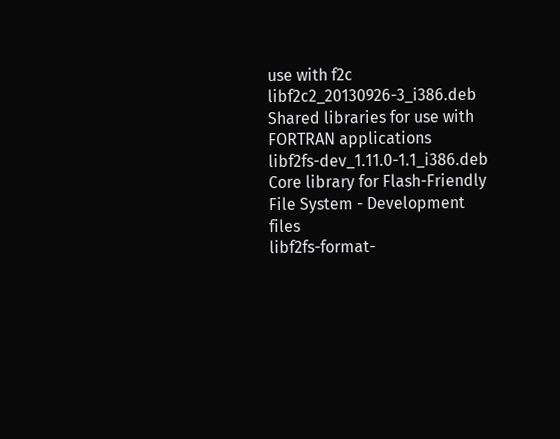use with f2c
libf2c2_20130926-3_i386.deb Shared libraries for use with FORTRAN applications
libf2fs-dev_1.11.0-1.1_i386.deb Core library for Flash-Friendly File System - Development files
libf2fs-format-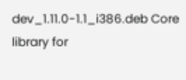dev_1.11.0-1.1_i386.deb Core library for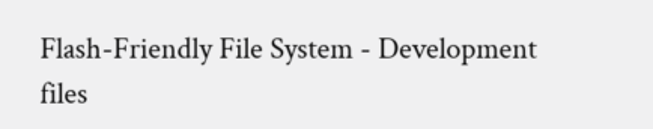Flash-Friendly File System - Development files